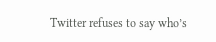Twitter refuses to say who’s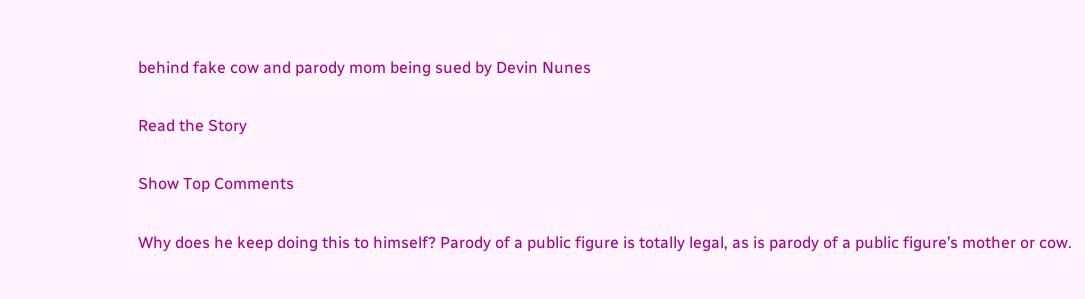behind fake cow and parody mom being sued by Devin Nunes

Read the Story

Show Top Comments

Why does he keep doing this to himself? Parody of a public figure is totally legal, as is parody of a public figure’s mother or cow.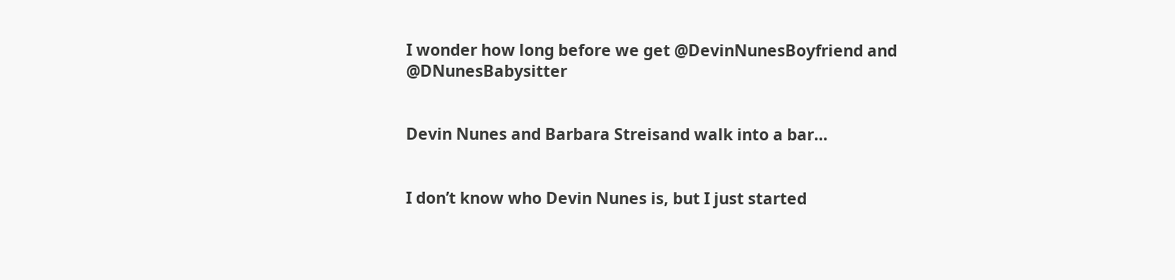I wonder how long before we get @DevinNunesBoyfriend and @DNunesBabysitter


Devin Nunes and Barbara Streisand walk into a bar…


I don’t know who Devin Nunes is, but I just started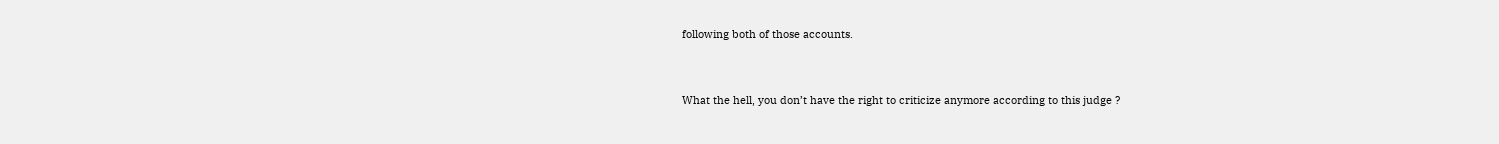following both of those accounts.


What the hell, you don’t have the right to criticize anymore according to this judge ?